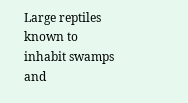Large reptiles known to inhabit swamps and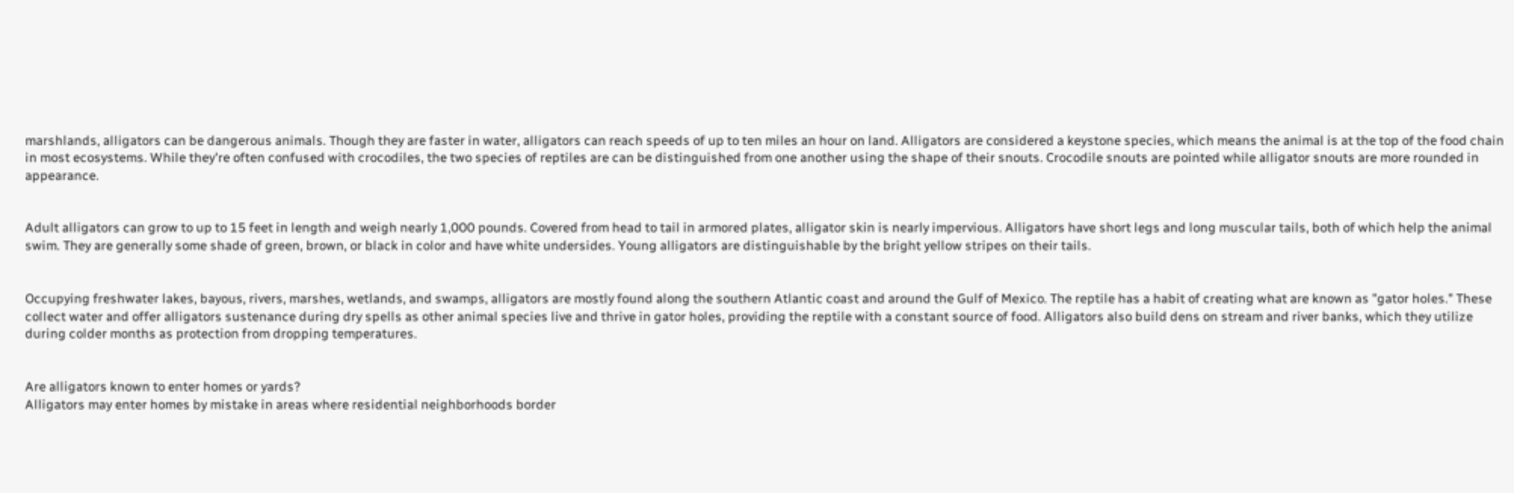marshlands, alligators can be dangerous animals. Though they are faster in water, alligators can reach speeds of up to ten miles an hour on land. Alligators are considered a keystone species, which means the animal is at the top of the food chain in most ecosystems. While they're often confused with crocodiles, the two species of reptiles are can be distinguished from one another using the shape of their snouts. Crocodile snouts are pointed while alligator snouts are more rounded in appearance.


Adult alligators can grow to up to 15 feet in length and weigh nearly 1,000 pounds. Covered from head to tail in armored plates, alligator skin is nearly impervious. Alligators have short legs and long muscular tails, both of which help the animal swim. They are generally some shade of green, brown, or black in color and have white undersides. Young alligators are distinguishable by the bright yellow stripes on their tails.


Occupying freshwater lakes, bayous, rivers, marshes, wetlands, and swamps, alligators are mostly found along the southern Atlantic coast and around the Gulf of Mexico. The reptile has a habit of creating what are known as "gator holes." These collect water and offer alligators sustenance during dry spells as other animal species live and thrive in gator holes, providing the reptile with a constant source of food. Alligators also build dens on stream and river banks, which they utilize during colder months as protection from dropping temperatures.


Are alligators known to enter homes or yards?
Alligators may enter homes by mistake in areas where residential neighborhoods border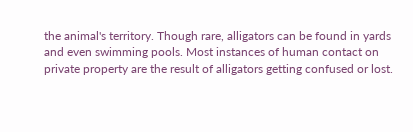the animal's territory. Though rare, alligators can be found in yards and even swimming pools. Most instances of human contact on private property are the result of alligators getting confused or lost.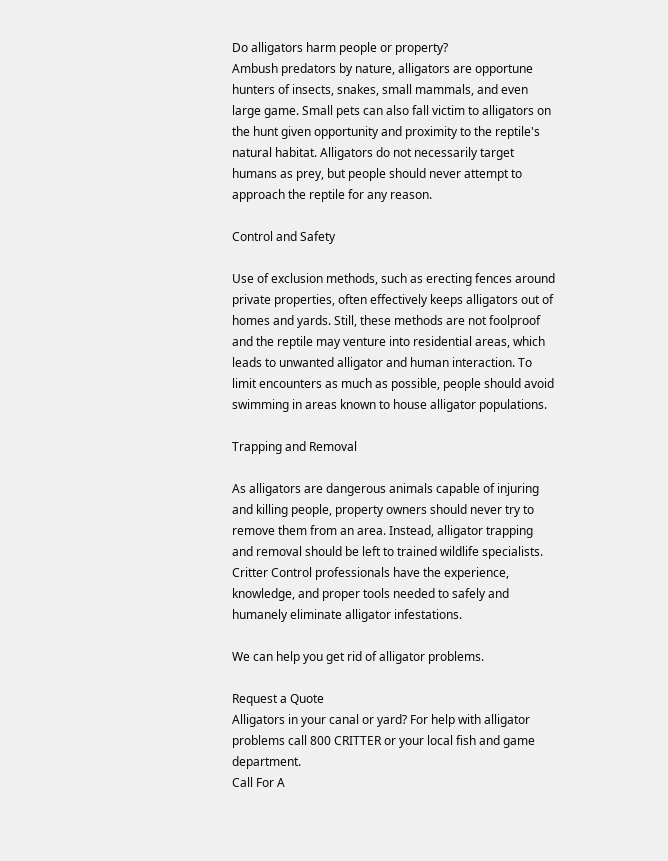Do alligators harm people or property?
Ambush predators by nature, alligators are opportune hunters of insects, snakes, small mammals, and even large game. Small pets can also fall victim to alligators on the hunt given opportunity and proximity to the reptile's natural habitat. Alligators do not necessarily target humans as prey, but people should never attempt to approach the reptile for any reason.

Control and Safety

Use of exclusion methods, such as erecting fences around private properties, often effectively keeps alligators out of homes and yards. Still, these methods are not foolproof and the reptile may venture into residential areas, which leads to unwanted alligator and human interaction. To limit encounters as much as possible, people should avoid swimming in areas known to house alligator populations.

Trapping and Removal

As alligators are dangerous animals capable of injuring and killing people, property owners should never try to remove them from an area. Instead, alligator trapping and removal should be left to trained wildlife specialists. Critter Control professionals have the experience, knowledge, and proper tools needed to safely and humanely eliminate alligator infestations.

We can help you get rid of alligator problems.

Request a Quote
Alligators in your canal or yard? For help with alligator problems call 800 CRITTER or your local fish and game department.
Call For A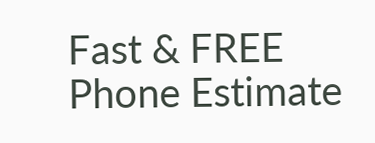Fast & FREE Phone Estimate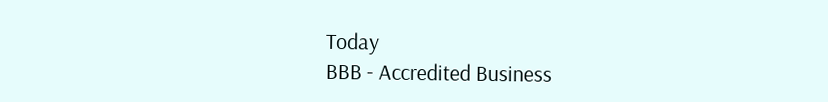Today
BBB - Accredited Business